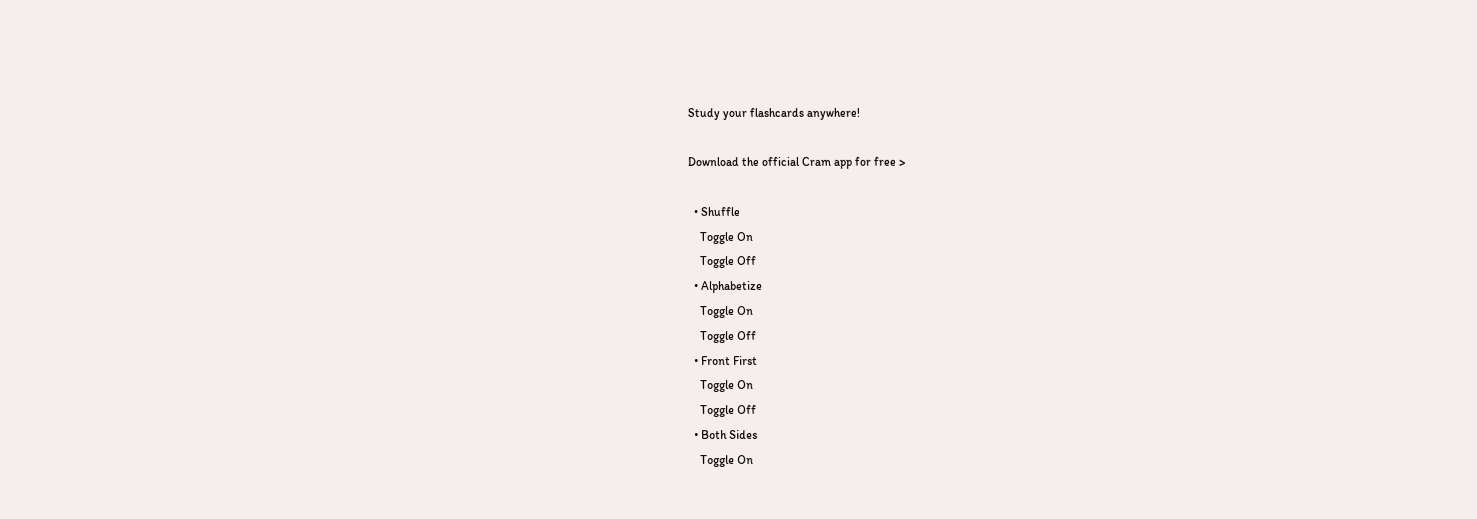Study your flashcards anywhere!

Download the official Cram app for free >

  • Shuffle
    Toggle On
    Toggle Off
  • Alphabetize
    Toggle On
    Toggle Off
  • Front First
    Toggle On
    Toggle Off
  • Both Sides
    Toggle On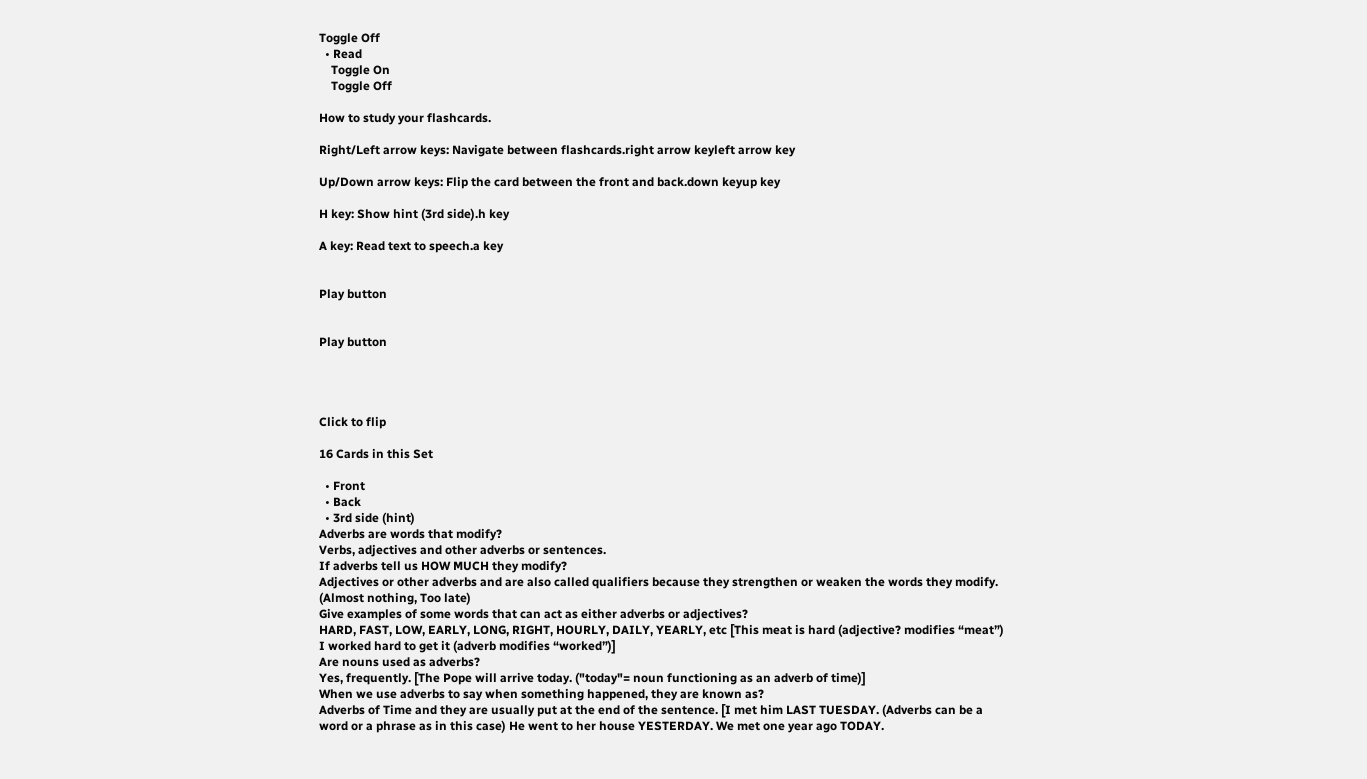Toggle Off
  • Read
    Toggle On
    Toggle Off

How to study your flashcards.

Right/Left arrow keys: Navigate between flashcards.right arrow keyleft arrow key

Up/Down arrow keys: Flip the card between the front and back.down keyup key

H key: Show hint (3rd side).h key

A key: Read text to speech.a key


Play button


Play button




Click to flip

16 Cards in this Set

  • Front
  • Back
  • 3rd side (hint)
Adverbs are words that modify?
Verbs, adjectives and other adverbs or sentences.
If adverbs tell us HOW MUCH they modify?
Adjectives or other adverbs and are also called qualifiers because they strengthen or weaken the words they modify. (Almost nothing, Too late)
Give examples of some words that can act as either adverbs or adjectives?
HARD, FAST, LOW, EARLY, LONG, RIGHT, HOURLY, DAILY, YEARLY, etc [This meat is hard (adjective? modifies “meat”) I worked hard to get it (adverb modifies “worked”)]
Are nouns used as adverbs?
Yes, frequently. [The Pope will arrive today. ("today"= noun functioning as an adverb of time)]
When we use adverbs to say when something happened, they are known as?
Adverbs of Time and they are usually put at the end of the sentence. [I met him LAST TUESDAY. (Adverbs can be a word or a phrase as in this case) He went to her house YESTERDAY. We met one year ago TODAY.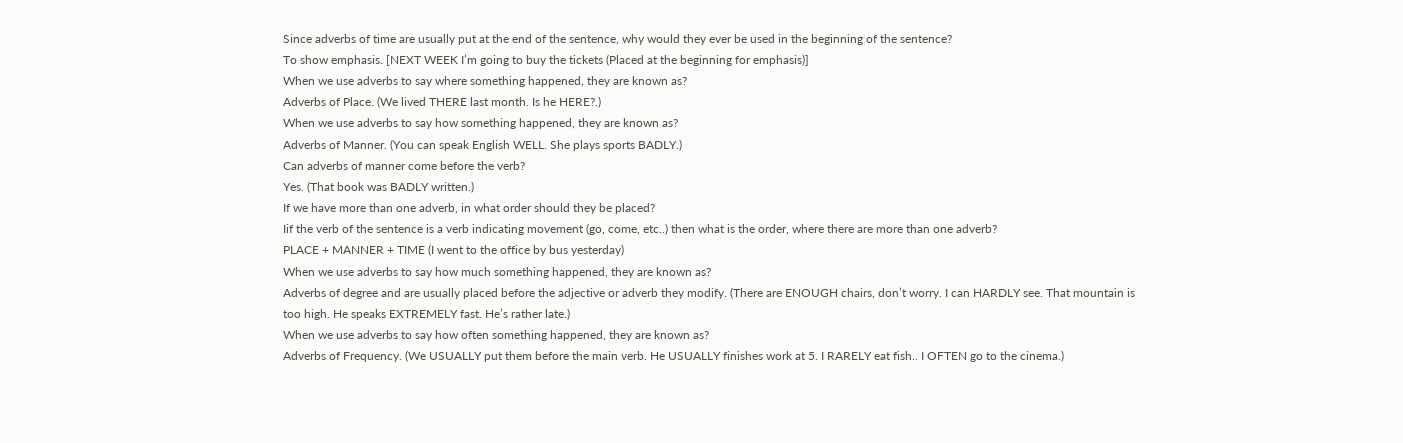Since adverbs of time are usually put at the end of the sentence, why would they ever be used in the beginning of the sentence?
To show emphasis. [NEXT WEEK I’m going to buy the tickets (Placed at the beginning for emphasis)]
When we use adverbs to say where something happened, they are known as?
Adverbs of Place. (We lived THERE last month. Is he HERE?.)
When we use adverbs to say how something happened, they are known as?
Adverbs of Manner. (You can speak English WELL. She plays sports BADLY.)
Can adverbs of manner come before the verb?
Yes. (That book was BADLY written.)
If we have more than one adverb, in what order should they be placed?
Iif the verb of the sentence is a verb indicating movement (go, come, etc..) then what is the order, where there are more than one adverb?
PLACE + MANNER + TIME (I went to the office by bus yesterday)
When we use adverbs to say how much something happened, they are known as?
Adverbs of degree and are usually placed before the adjective or adverb they modify. (There are ENOUGH chairs, don’t worry. I can HARDLY see. That mountain is too high. He speaks EXTREMELY fast. He’s rather late.)
When we use adverbs to say how often something happened, they are known as?
Adverbs of Frequency. (We USUALLY put them before the main verb. He USUALLY finishes work at 5. I RARELY eat fish.. I OFTEN go to the cinema.)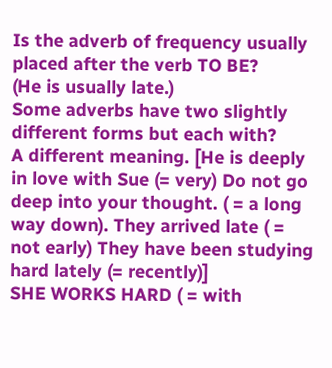Is the adverb of frequency usually placed after the verb TO BE?
(He is usually late.)
Some adverbs have two slightly different forms but each with?
A different meaning. [He is deeply in love with Sue (= very) Do not go deep into your thought. ( = a long way down). They arrived late ( = not early) They have been studying hard lately (= recently)]
SHE WORKS HARD ( = with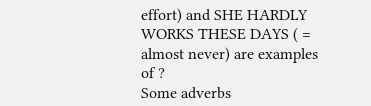effort) and SHE HARDLY WORKS THESE DAYS ( = almost never) are examples of ?
Some adverbs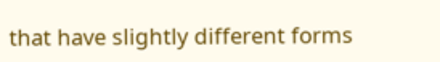that have slightly different forms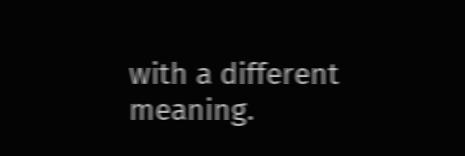with a different meaning.